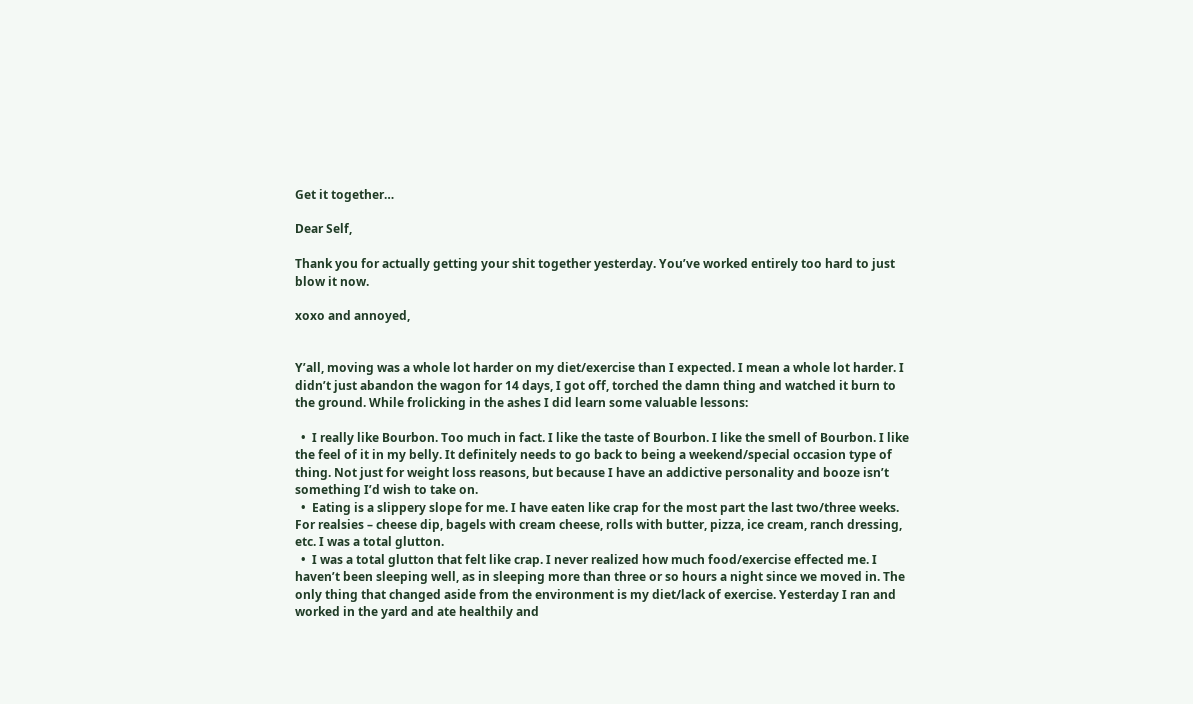Get it together…

Dear Self,

Thank you for actually getting your shit together yesterday. You’ve worked entirely too hard to just blow it now.

xoxo and annoyed,


Y’all, moving was a whole lot harder on my diet/exercise than I expected. I mean a whole lot harder. I didn’t just abandon the wagon for 14 days, I got off, torched the damn thing and watched it burn to the ground. While frolicking in the ashes I did learn some valuable lessons:

  •  I really like Bourbon. Too much in fact. I like the taste of Bourbon. I like the smell of Bourbon. I like the feel of it in my belly. It definitely needs to go back to being a weekend/special occasion type of thing. Not just for weight loss reasons, but because I have an addictive personality and booze isn’t something I’d wish to take on.
  •  Eating is a slippery slope for me. I have eaten like crap for the most part the last two/three weeks. For realsies – cheese dip, bagels with cream cheese, rolls with butter, pizza, ice cream, ranch dressing, etc. I was a total glutton.
  •  I was a total glutton that felt like crap. I never realized how much food/exercise effected me. I haven’t been sleeping well, as in sleeping more than three or so hours a night since we moved in. The only thing that changed aside from the environment is my diet/lack of exercise. Yesterday I ran and worked in the yard and ate healthily and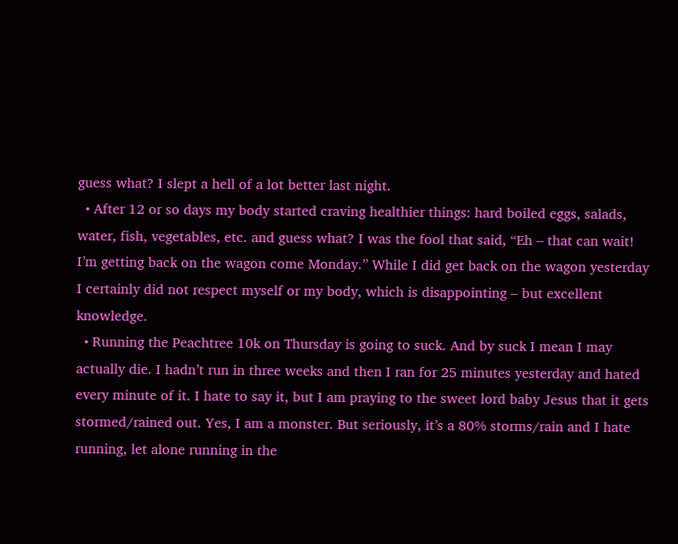guess what? I slept a hell of a lot better last night.
  • After 12 or so days my body started craving healthier things: hard boiled eggs, salads, water, fish, vegetables, etc. and guess what? I was the fool that said, “Eh – that can wait! I’m getting back on the wagon come Monday.” While I did get back on the wagon yesterday I certainly did not respect myself or my body, which is disappointing – but excellent knowledge.
  • Running the Peachtree 10k on Thursday is going to suck. And by suck I mean I may actually die. I hadn’t run in three weeks and then I ran for 25 minutes yesterday and hated every minute of it. I hate to say it, but I am praying to the sweet lord baby Jesus that it gets stormed/rained out. Yes, I am a monster. But seriously, it’s a 80% storms/rain and I hate running, let alone running in the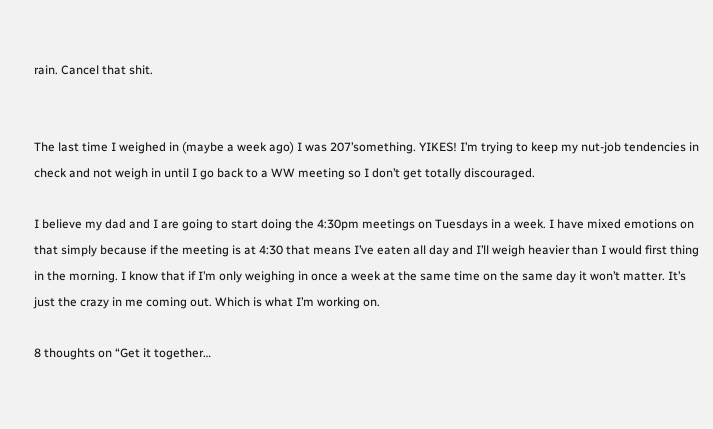rain. Cancel that shit.


The last time I weighed in (maybe a week ago) I was 207’something. YIKES! I’m trying to keep my nut-job tendencies in check and not weigh in until I go back to a WW meeting so I don’t get totally discouraged.

I believe my dad and I are going to start doing the 4:30pm meetings on Tuesdays in a week. I have mixed emotions on that simply because if the meeting is at 4:30 that means I’ve eaten all day and I’ll weigh heavier than I would first thing in the morning. I know that if I’m only weighing in once a week at the same time on the same day it won’t matter. It’s just the crazy in me coming out. Which is what I’m working on.

8 thoughts on “Get it together…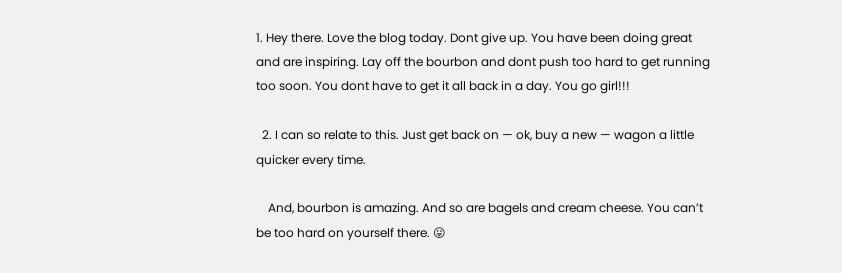1. Hey there. Love the blog today. Dont give up. You have been doing great and are inspiring. Lay off the bourbon and dont push too hard to get running too soon. You dont have to get it all back in a day. You go girl!!!

  2. I can so relate to this. Just get back on — ok, buy a new — wagon a little quicker every time.

    And, bourbon is amazing. And so are bagels and cream cheese. You can’t be too hard on yourself there. 😛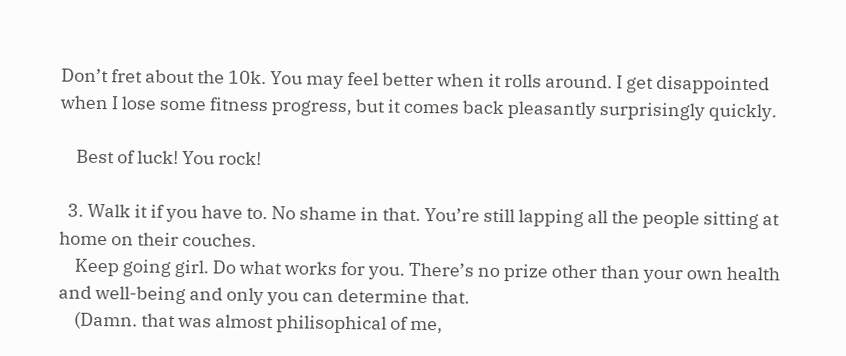Don’t fret about the 10k. You may feel better when it rolls around. I get disappointed when I lose some fitness progress, but it comes back pleasantly surprisingly quickly.

    Best of luck! You rock!

  3. Walk it if you have to. No shame in that. You’re still lapping all the people sitting at home on their couches.
    Keep going girl. Do what works for you. There’s no prize other than your own health and well-being and only you can determine that.
    (Damn. that was almost philisophical of me,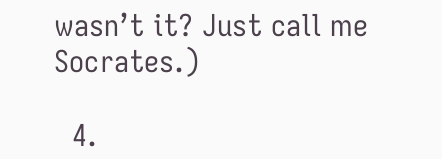wasn’t it? Just call me Socrates.)

  4.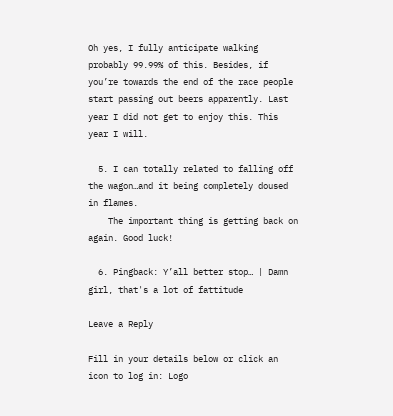Oh yes, I fully anticipate walking probably 99.99% of this. Besides, if you’re towards the end of the race people start passing out beers apparently. Last year I did not get to enjoy this. This year I will.

  5. I can totally related to falling off the wagon…and it being completely doused in flames.
    The important thing is getting back on again. Good luck!

  6. Pingback: Y’all better stop… | Damn girl, that's a lot of fattitude

Leave a Reply

Fill in your details below or click an icon to log in: Logo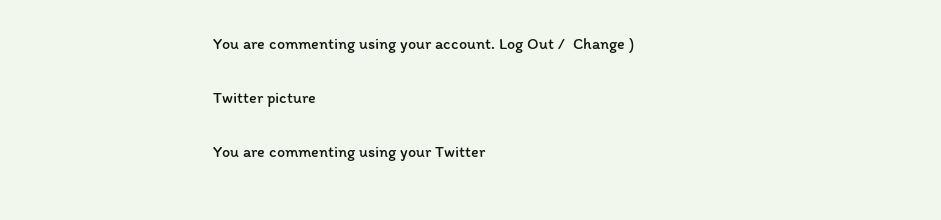You are commenting using your account. Log Out /  Change )

Twitter picture

You are commenting using your Twitter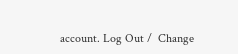account. Log Out /  Change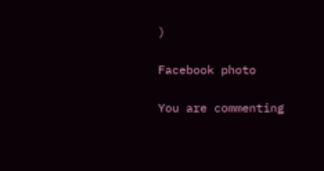)

Facebook photo

You are commenting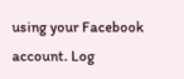using your Facebook account. Log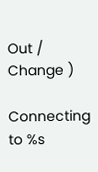Out /  Change )

Connecting to %s